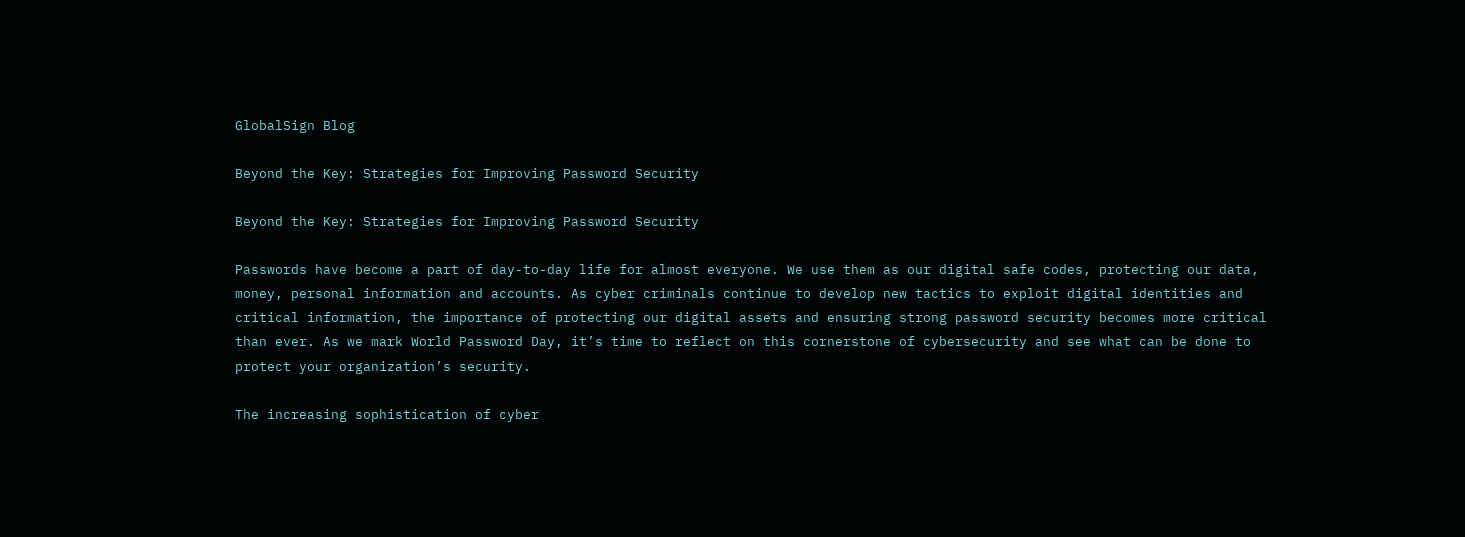GlobalSign Blog

Beyond the Key: Strategies for Improving Password Security

Beyond the Key: Strategies for Improving Password Security

Passwords have become a part of day-to-day life for almost everyone. We use them as our digital safe codes, protecting our data, money, personal information and accounts. As cyber criminals continue to develop new tactics to exploit digital identities and critical information, the importance of protecting our digital assets and ensuring strong password security becomes more critical than ever. As we mark World Password Day, it’s time to reflect on this cornerstone of cybersecurity and see what can be done to protect your organization’s security.

The increasing sophistication of cyber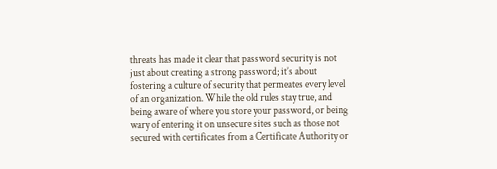threats has made it clear that password security is not just about creating a strong password; it’s about fostering a culture of security that permeates every level of an organization. While the old rules stay true, and being aware of where you store your password, or being wary of entering it on unsecure sites such as those not secured with certificates from a Certificate Authority or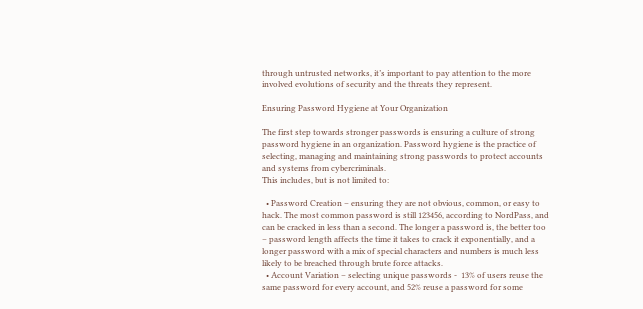through untrusted networks, it’s important to pay attention to the more involved evolutions of security and the threats they represent.

Ensuring Password Hygiene at Your Organization

The first step towards stronger passwords is ensuring a culture of strong password hygiene in an organization. Password hygiene is the practice of selecting, managing and maintaining strong passwords to protect accounts and systems from cybercriminals.
This includes, but is not limited to:

  • Password Creation – ensuring they are not obvious, common, or easy to hack. The most common password is still 123456, according to NordPass, and can be cracked in less than a second. The longer a password is, the better too – password length affects the time it takes to crack it exponentially, and a longer password with a mix of special characters and numbers is much less likely to be breached through brute force attacks.
  • Account Variation – selecting unique passwords -  13% of users reuse the same password for every account, and 52% reuse a password for some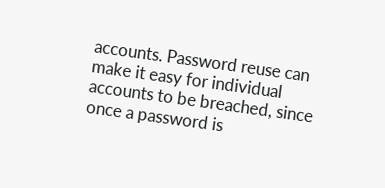accounts. Password reuse can make it easy for individual accounts to be breached, since once a password is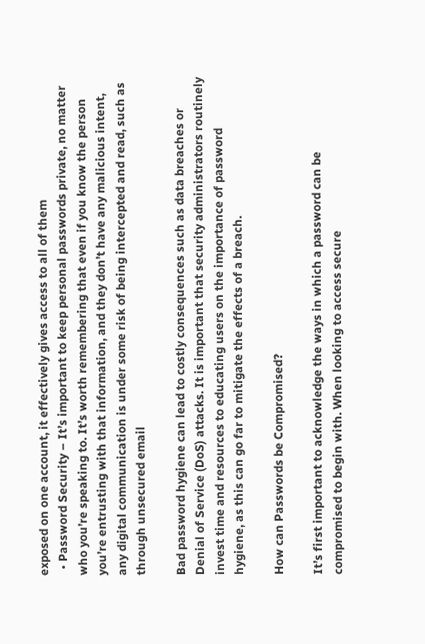exposed on one account, it effectively gives access to all of them
  • Password Security – It’s important to keep personal passwords private, no matter who you’re speaking to. It’s worth remembering that even if you know the person you’re entrusting with that information, and they don’t have any malicious intent, any digital communication is under some risk of being intercepted and read, such as through unsecured email

Bad password hygiene can lead to costly consequences such as data breaches or Denial of Service (DoS) attacks. It is important that security administrators routinely invest time and resources to educating users on the importance of password hygiene, as this can go far to mitigate the effects of a breach.

How can Passwords be Compromised?

It’s first important to acknowledge the ways in which a password can be compromised to begin with. When looking to access secure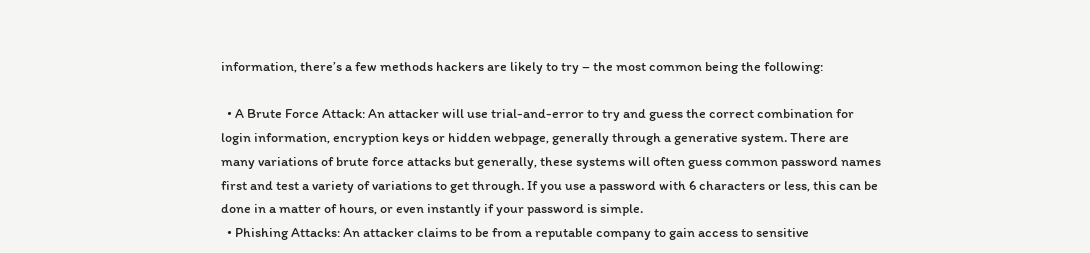information, there’s a few methods hackers are likely to try – the most common being the following:

  • A Brute Force Attack: An attacker will use trial-and-error to try and guess the correct combination for login information, encryption keys or hidden webpage, generally through a generative system. There are many variations of brute force attacks but generally, these systems will often guess common password names first and test a variety of variations to get through. If you use a password with 6 characters or less, this can be done in a matter of hours, or even instantly if your password is simple.
  • Phishing Attacks: An attacker claims to be from a reputable company to gain access to sensitive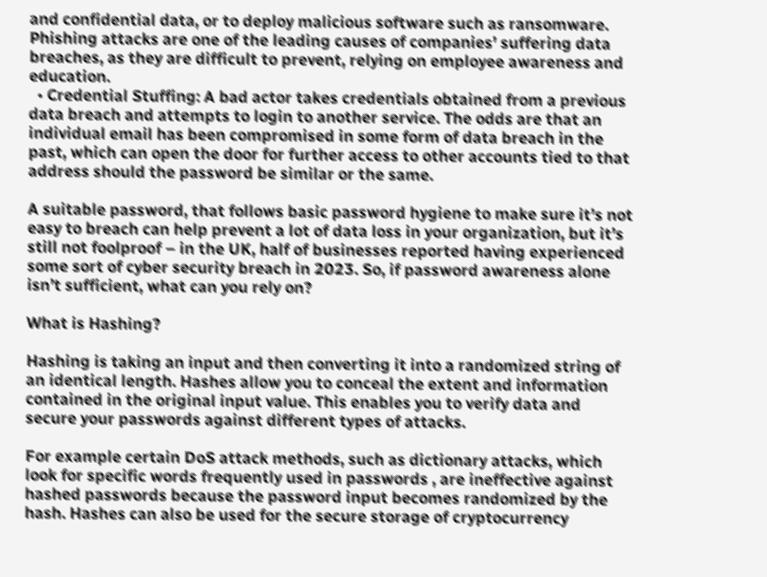and confidential data, or to deploy malicious software such as ransomware. Phishing attacks are one of the leading causes of companies’ suffering data breaches, as they are difficult to prevent, relying on employee awareness and education.
  • Credential Stuffing: A bad actor takes credentials obtained from a previous data breach and attempts to login to another service. The odds are that an individual email has been compromised in some form of data breach in the past, which can open the door for further access to other accounts tied to that address should the password be similar or the same.

A suitable password, that follows basic password hygiene to make sure it’s not easy to breach can help prevent a lot of data loss in your organization, but it’s still not foolproof – in the UK, half of businesses reported having experienced some sort of cyber security breach in 2023. So, if password awareness alone isn’t sufficient, what can you rely on?

What is Hashing?

Hashing is taking an input and then converting it into a randomized string of an identical length. Hashes allow you to conceal the extent and information contained in the original input value. This enables you to verify data and secure your passwords against different types of attacks.

For example certain DoS attack methods, such as dictionary attacks, which look for specific words frequently used in passwords , are ineffective against hashed passwords because the password input becomes randomized by the hash. Hashes can also be used for the secure storage of cryptocurrency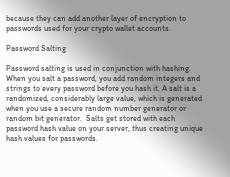because they can add another layer of encryption to passwords used for your crypto wallet accounts.

Password Salting

Password salting is used in conjunction with hashing. When you salt a password, you add random integers and strings to every password before you hash it. A salt is a randomized, considerably large value, which is generated when you use a secure random number generator or random bit generator.  Salts get stored with each password hash value on your server, thus creating unique hash values for passwords.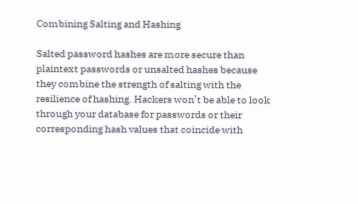Combining Salting and Hashing

Salted password hashes are more secure than plaintext passwords or unsalted hashes because they combine the strength of salting with the resilience of hashing. Hackers won’t be able to look through your database for passwords or their corresponding hash values that coincide with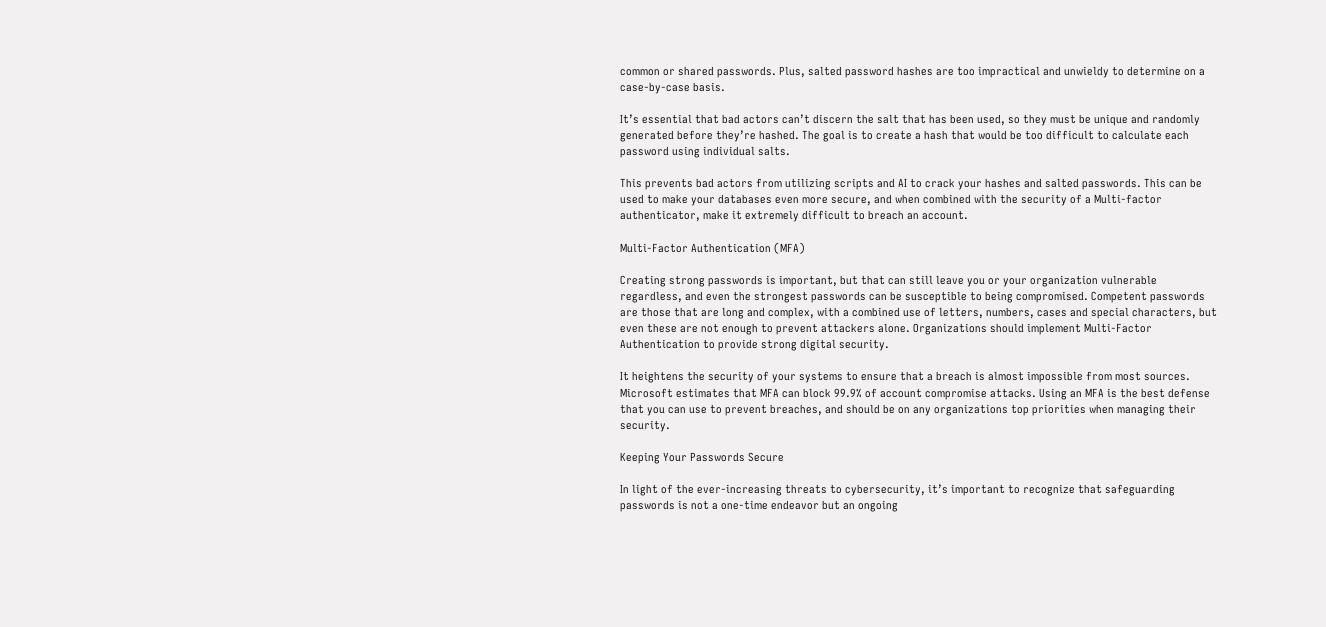common or shared passwords. Plus, salted password hashes are too impractical and unwieldy to determine on a case-by-case basis.

It’s essential that bad actors can’t discern the salt that has been used, so they must be unique and randomly generated before they’re hashed. The goal is to create a hash that would be too difficult to calculate each password using individual salts.

This prevents bad actors from utilizing scripts and AI to crack your hashes and salted passwords. This can be used to make your databases even more secure, and when combined with the security of a Multi-factor authenticator, make it extremely difficult to breach an account.

Multi-Factor Authentication (MFA)

Creating strong passwords is important, but that can still leave you or your organization vulnerable regardless, and even the strongest passwords can be susceptible to being compromised. Competent passwords are those that are long and complex, with a combined use of letters, numbers, cases and special characters, but even these are not enough to prevent attackers alone. Organizations should implement Multi-Factor Authentication to provide strong digital security.

It heightens the security of your systems to ensure that a breach is almost impossible from most sources. Microsoft estimates that MFA can block 99.9% of account compromise attacks. Using an MFA is the best defense that you can use to prevent breaches, and should be on any organizations top priorities when managing their security.

Keeping Your Passwords Secure

In light of the ever-increasing threats to cybersecurity, it’s important to recognize that safeguarding passwords is not a one-time endeavor but an ongoing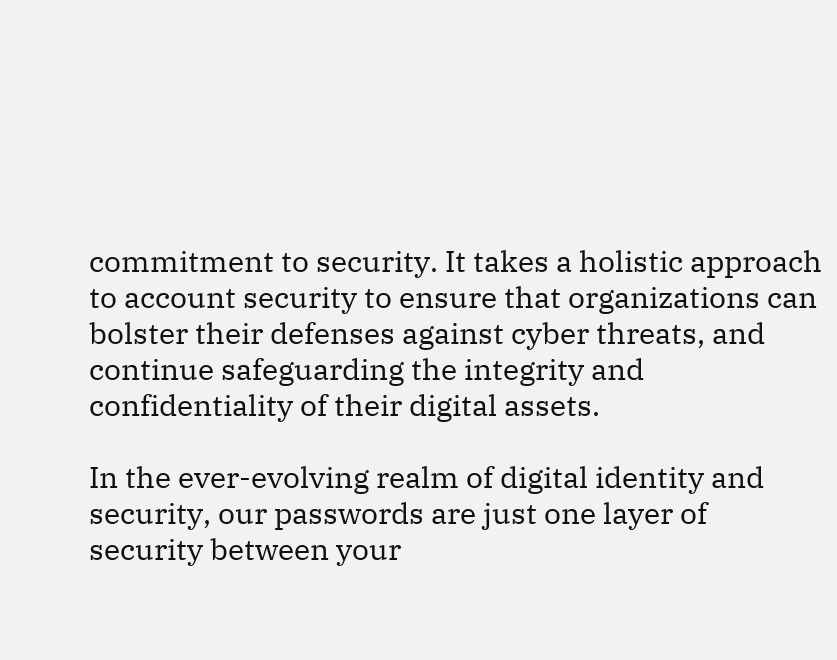commitment to security. It takes a holistic approach to account security to ensure that organizations can bolster their defenses against cyber threats, and continue safeguarding the integrity and confidentiality of their digital assets.

In the ever-evolving realm of digital identity and security, our passwords are just one layer of security between your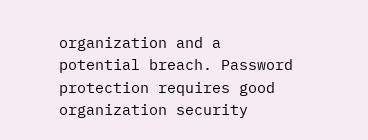organization and a potential breach. Password protection requires good organization security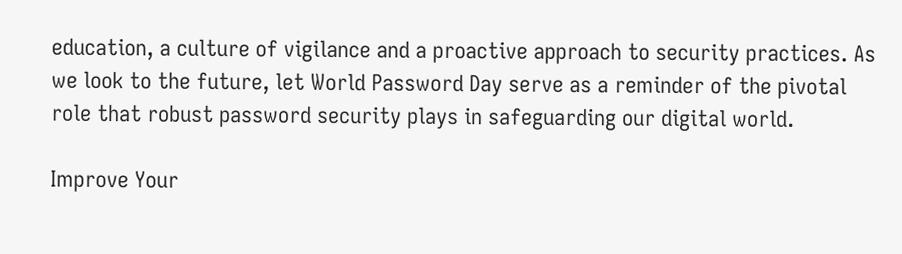education, a culture of vigilance and a proactive approach to security practices. As we look to the future, let World Password Day serve as a reminder of the pivotal role that robust password security plays in safeguarding our digital world.

Improve Your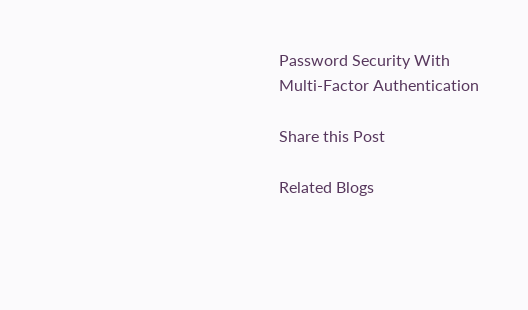Password Security With Multi-Factor Authentication

Share this Post

Related Blogs